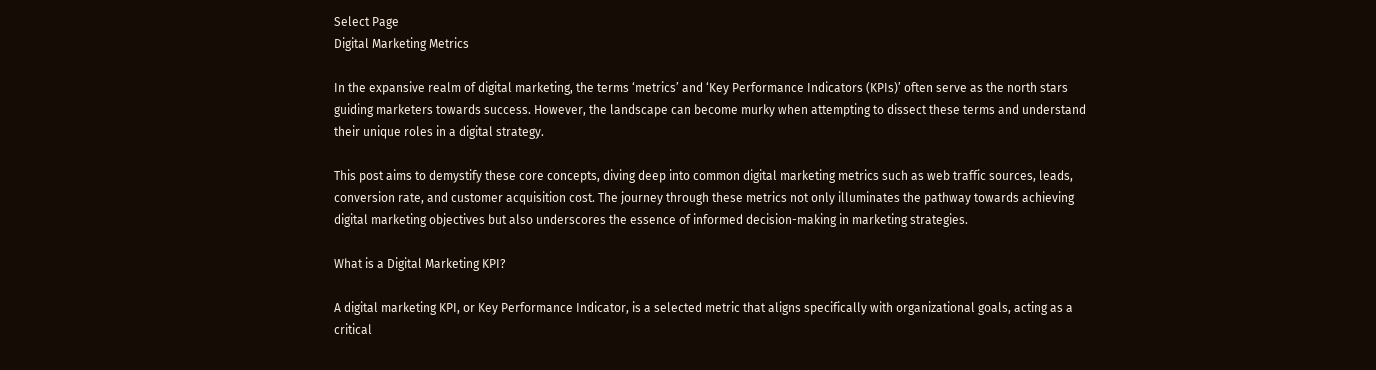Select Page
Digital Marketing Metrics

In the expansive realm of digital marketing, the terms ‘metrics’ and ‘Key Performance Indicators (KPIs)’ often serve as the north stars guiding marketers towards success. However, the landscape can become murky when attempting to dissect these terms and understand their unique roles in a digital strategy.

This post aims to demystify these core concepts, diving deep into common digital marketing metrics such as web traffic sources, leads, conversion rate, and customer acquisition cost. The journey through these metrics not only illuminates the pathway towards achieving digital marketing objectives but also underscores the essence of informed decision-making in marketing strategies.

What is a Digital Marketing KPI?

A digital marketing KPI, or Key Performance Indicator, is a selected metric that aligns specifically with organizational goals, acting as a critical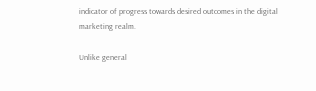indicator of progress towards desired outcomes in the digital marketing realm.

Unlike general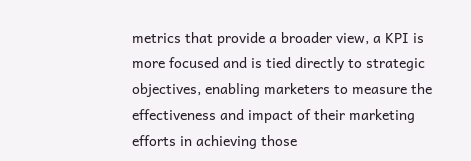metrics that provide a broader view, a KPI is more focused and is tied directly to strategic objectives, enabling marketers to measure the effectiveness and impact of their marketing efforts in achieving those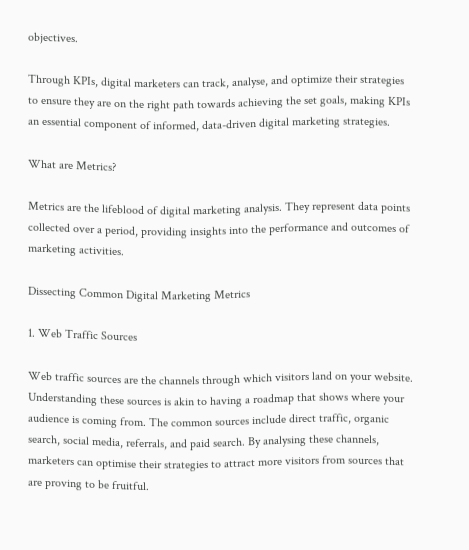objectives.

Through KPIs, digital marketers can track, analyse, and optimize their strategies to ensure they are on the right path towards achieving the set goals, making KPIs an essential component of informed, data-driven digital marketing strategies.

What are Metrics?

Metrics are the lifeblood of digital marketing analysis. They represent data points collected over a period, providing insights into the performance and outcomes of marketing activities.

Dissecting Common Digital Marketing Metrics

1. Web Traffic Sources

Web traffic sources are the channels through which visitors land on your website. Understanding these sources is akin to having a roadmap that shows where your audience is coming from. The common sources include direct traffic, organic search, social media, referrals, and paid search. By analysing these channels, marketers can optimise their strategies to attract more visitors from sources that are proving to be fruitful.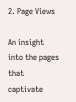2. Page Views

An insight into the pages that captivate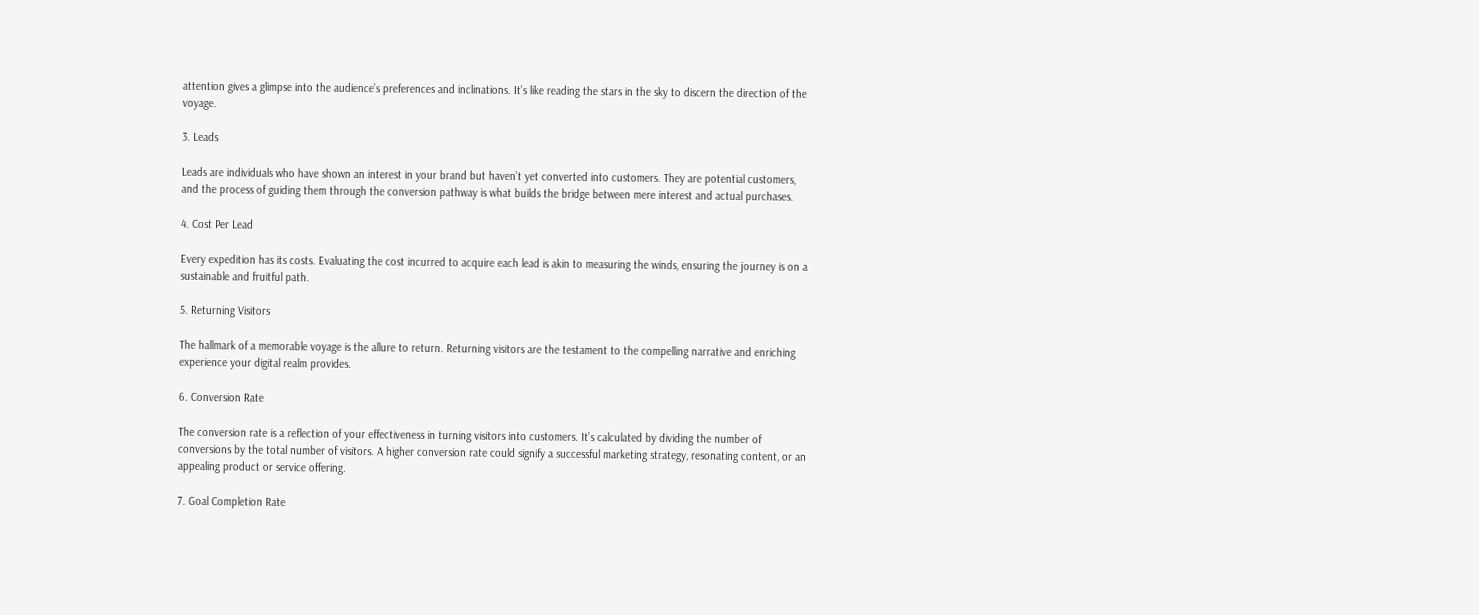attention gives a glimpse into the audience’s preferences and inclinations. It’s like reading the stars in the sky to discern the direction of the voyage.

3. Leads

Leads are individuals who have shown an interest in your brand but haven’t yet converted into customers. They are potential customers, and the process of guiding them through the conversion pathway is what builds the bridge between mere interest and actual purchases.

4. Cost Per Lead

Every expedition has its costs. Evaluating the cost incurred to acquire each lead is akin to measuring the winds, ensuring the journey is on a sustainable and fruitful path.

5. Returning Visitors

The hallmark of a memorable voyage is the allure to return. Returning visitors are the testament to the compelling narrative and enriching experience your digital realm provides.

6. Conversion Rate

The conversion rate is a reflection of your effectiveness in turning visitors into customers. It’s calculated by dividing the number of conversions by the total number of visitors. A higher conversion rate could signify a successful marketing strategy, resonating content, or an appealing product or service offering.

7. Goal Completion Rate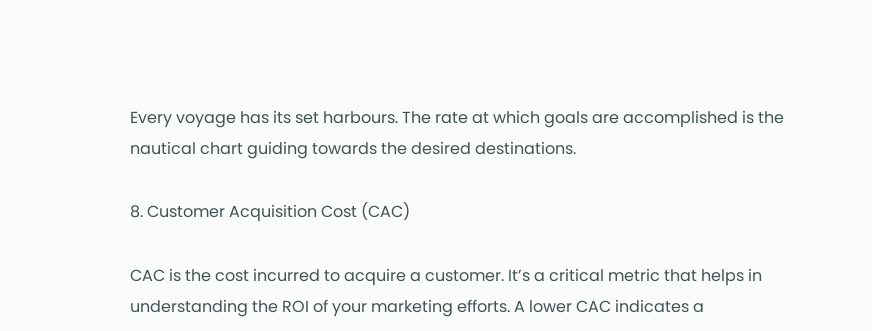Every voyage has its set harbours. The rate at which goals are accomplished is the nautical chart guiding towards the desired destinations.

8. Customer Acquisition Cost (CAC)

CAC is the cost incurred to acquire a customer. It’s a critical metric that helps in understanding the ROI of your marketing efforts. A lower CAC indicates a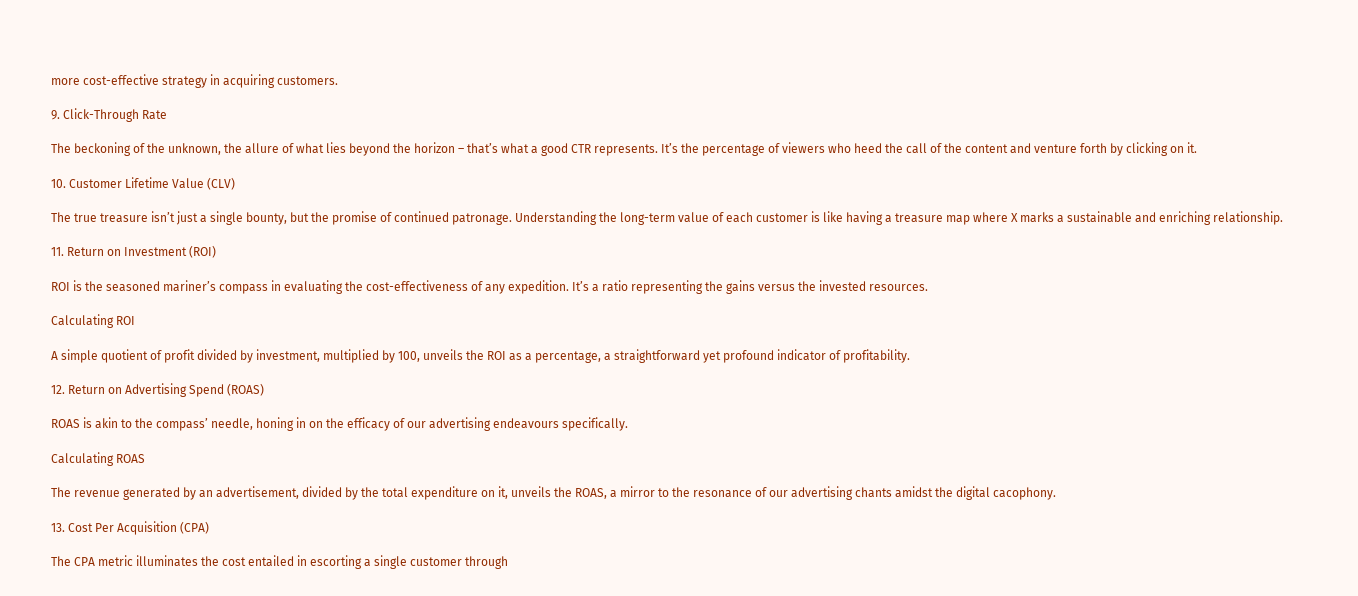more cost-effective strategy in acquiring customers.

9. Click-Through Rate

The beckoning of the unknown, the allure of what lies beyond the horizon – that’s what a good CTR represents. It’s the percentage of viewers who heed the call of the content and venture forth by clicking on it.

10. Customer Lifetime Value (CLV)

The true treasure isn’t just a single bounty, but the promise of continued patronage. Understanding the long-term value of each customer is like having a treasure map where X marks a sustainable and enriching relationship.

11. Return on Investment (ROI)

ROI is the seasoned mariner’s compass in evaluating the cost-effectiveness of any expedition. It’s a ratio representing the gains versus the invested resources.

Calculating ROI

A simple quotient of profit divided by investment, multiplied by 100, unveils the ROI as a percentage, a straightforward yet profound indicator of profitability.

12. Return on Advertising Spend (ROAS)

ROAS is akin to the compass’ needle, honing in on the efficacy of our advertising endeavours specifically.

Calculating ROAS

The revenue generated by an advertisement, divided by the total expenditure on it, unveils the ROAS, a mirror to the resonance of our advertising chants amidst the digital cacophony.

13. Cost Per Acquisition (CPA)

The CPA metric illuminates the cost entailed in escorting a single customer through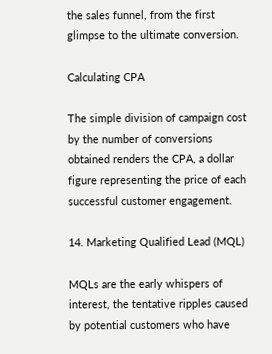the sales funnel, from the first glimpse to the ultimate conversion.

Calculating CPA

The simple division of campaign cost by the number of conversions obtained renders the CPA, a dollar figure representing the price of each successful customer engagement.

14. Marketing Qualified Lead (MQL)

MQLs are the early whispers of interest, the tentative ripples caused by potential customers who have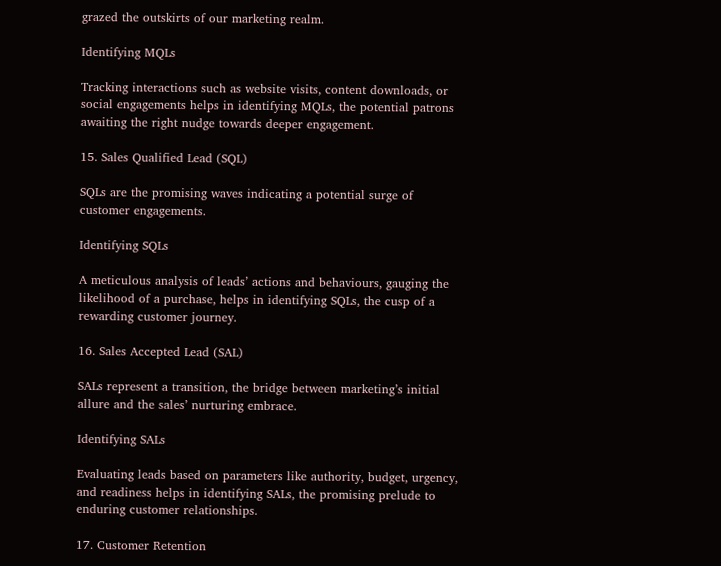grazed the outskirts of our marketing realm.

Identifying MQLs

Tracking interactions such as website visits, content downloads, or social engagements helps in identifying MQLs, the potential patrons awaiting the right nudge towards deeper engagement.

15. Sales Qualified Lead (SQL)

SQLs are the promising waves indicating a potential surge of customer engagements.

Identifying SQLs

A meticulous analysis of leads’ actions and behaviours, gauging the likelihood of a purchase, helps in identifying SQLs, the cusp of a rewarding customer journey.

16. Sales Accepted Lead (SAL)

SALs represent a transition, the bridge between marketing’s initial allure and the sales’ nurturing embrace.

Identifying SALs

Evaluating leads based on parameters like authority, budget, urgency, and readiness helps in identifying SALs, the promising prelude to enduring customer relationships.

17. Customer Retention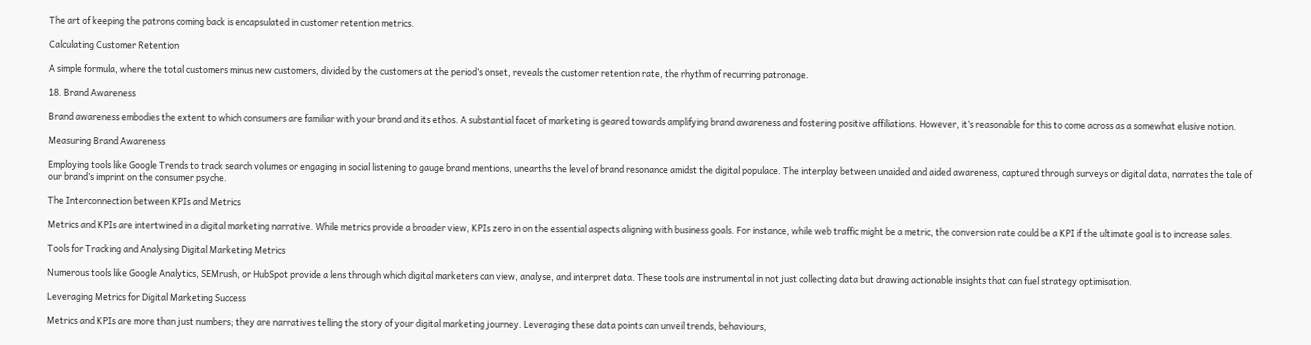The art of keeping the patrons coming back is encapsulated in customer retention metrics.

Calculating Customer Retention

A simple formula, where the total customers minus new customers, divided by the customers at the period’s onset, reveals the customer retention rate, the rhythm of recurring patronage.

18. Brand Awareness

Brand awareness embodies the extent to which consumers are familiar with your brand and its ethos. A substantial facet of marketing is geared towards amplifying brand awareness and fostering positive affiliations. However, it’s reasonable for this to come across as a somewhat elusive notion.

Measuring Brand Awareness

Employing tools like Google Trends to track search volumes or engaging in social listening to gauge brand mentions, unearths the level of brand resonance amidst the digital populace. The interplay between unaided and aided awareness, captured through surveys or digital data, narrates the tale of our brand’s imprint on the consumer psyche.

The Interconnection between KPIs and Metrics

Metrics and KPIs are intertwined in a digital marketing narrative. While metrics provide a broader view, KPIs zero in on the essential aspects aligning with business goals. For instance, while web traffic might be a metric, the conversion rate could be a KPI if the ultimate goal is to increase sales.

Tools for Tracking and Analysing Digital Marketing Metrics

Numerous tools like Google Analytics, SEMrush, or HubSpot provide a lens through which digital marketers can view, analyse, and interpret data. These tools are instrumental in not just collecting data but drawing actionable insights that can fuel strategy optimisation.

Leveraging Metrics for Digital Marketing Success

Metrics and KPIs are more than just numbers; they are narratives telling the story of your digital marketing journey. Leveraging these data points can unveil trends, behaviours,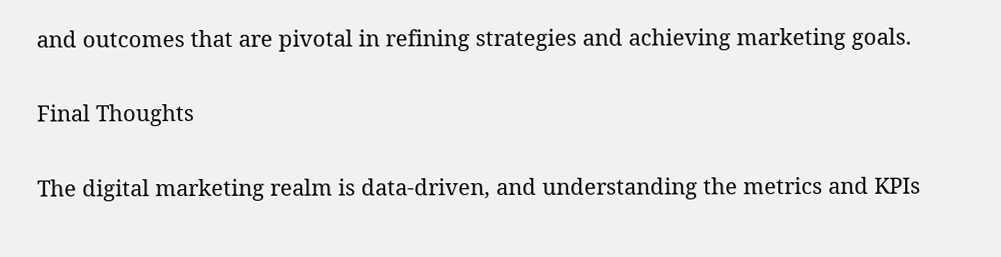and outcomes that are pivotal in refining strategies and achieving marketing goals.

Final Thoughts

The digital marketing realm is data-driven, and understanding the metrics and KPIs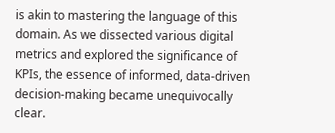is akin to mastering the language of this domain. As we dissected various digital metrics and explored the significance of KPIs, the essence of informed, data-driven decision-making became unequivocally clear.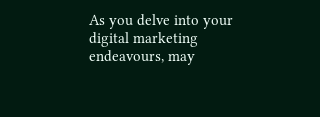As you delve into your digital marketing endeavours, may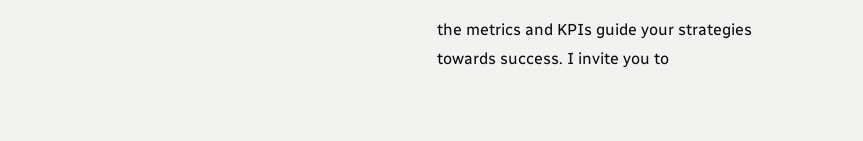the metrics and KPIs guide your strategies towards success. I invite you to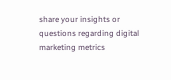share your insights or questions regarding digital marketing metrics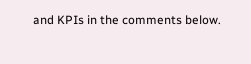and KPIs in the comments below.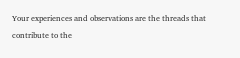Your experiences and observations are the threads that contribute to the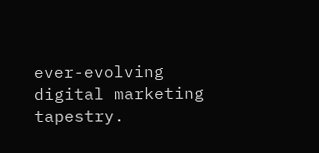ever-evolving digital marketing tapestry.